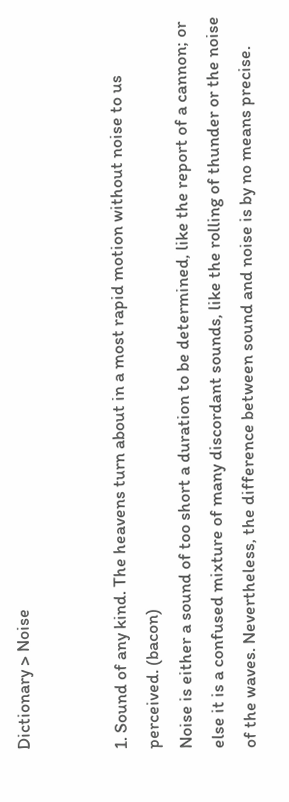Dictionary > Noise


1. Sound of any kind. The heavens turn about in a most rapid motion without noise to us perceived. (bacon)
Noise is either a sound of too short a duration to be determined, like the report of a cannon; or else it is a confused mixture of many discordant sounds, like the rolling of thunder or the noise of the waves. Nevertheless, the difference between sound and noise is by no means precise.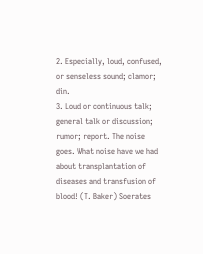2. Especially, loud, confused, or senseless sound; clamor; din.
3. Loud or continuous talk; general talk or discussion; rumor; report. The noise goes. What noise have we had about transplantation of diseases and transfusion of blood! (T. Baker) Soerates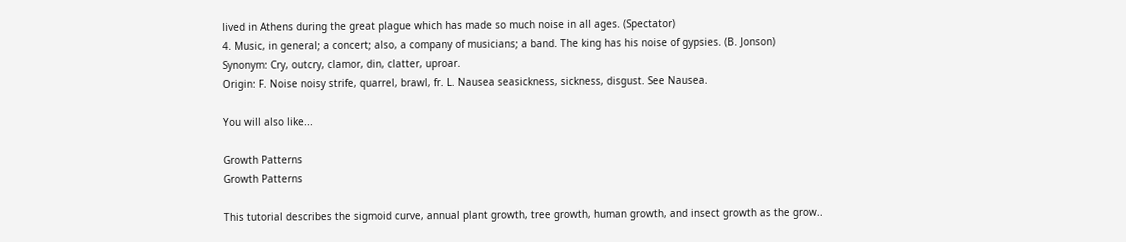lived in Athens during the great plague which has made so much noise in all ages. (Spectator)
4. Music, in general; a concert; also, a company of musicians; a band. The king has his noise of gypsies. (B. Jonson)
Synonym: Cry, outcry, clamor, din, clatter, uproar.
Origin: F. Noise noisy strife, quarrel, brawl, fr. L. Nausea seasickness, sickness, disgust. See Nausea.

You will also like...

Growth Patterns
Growth Patterns

This tutorial describes the sigmoid curve, annual plant growth, tree growth, human growth, and insect growth as the grow..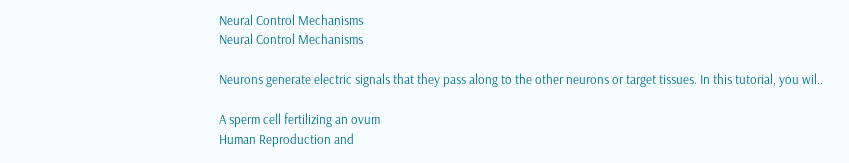Neural Control Mechanisms
Neural Control Mechanisms

Neurons generate electric signals that they pass along to the other neurons or target tissues. In this tutorial, you wil..

A sperm cell fertilizing an ovum
Human Reproduction and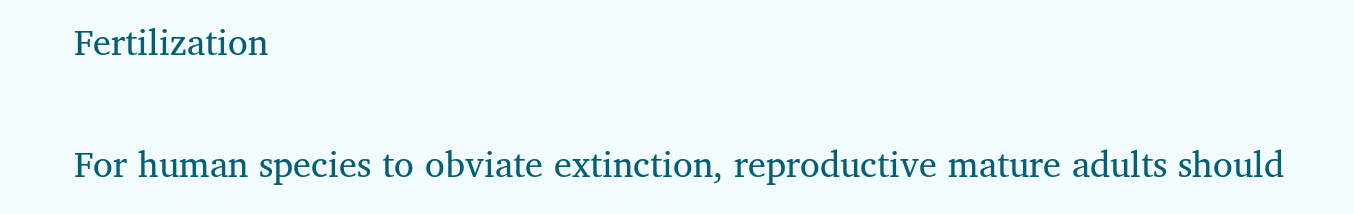Fertilization

For human species to obviate extinction, reproductive mature adults should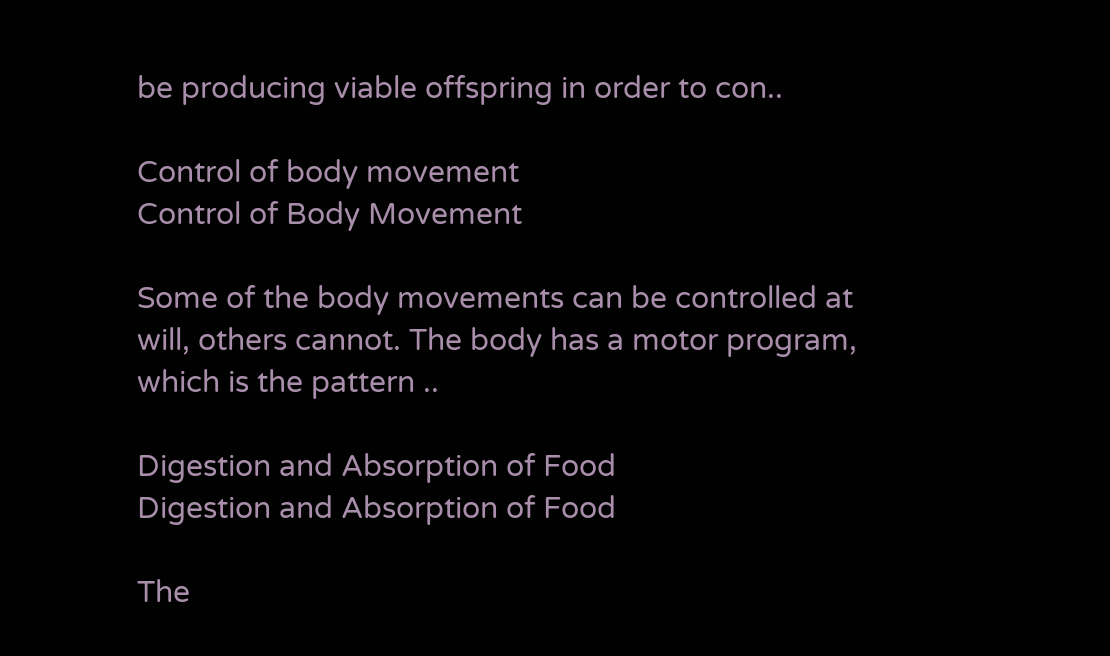be producing viable offspring in order to con..

Control of body movement
Control of Body Movement

Some of the body movements can be controlled at will, others cannot. The body has a motor program, which is the pattern ..

Digestion and Absorption of Food
Digestion and Absorption of Food

The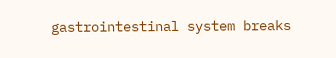gastrointestinal system breaks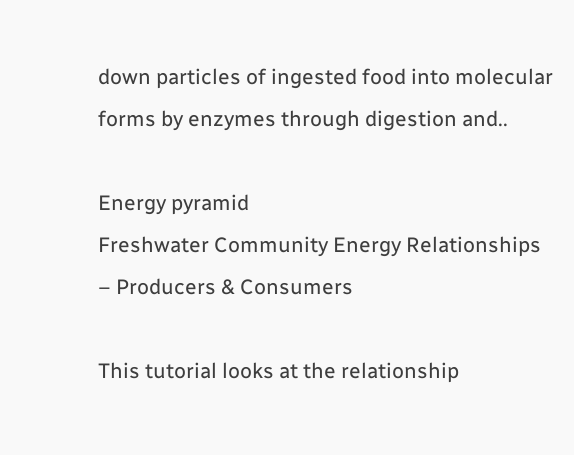down particles of ingested food into molecular forms by enzymes through digestion and..

Energy pyramid
Freshwater Community Energy Relationships – Producers & Consumers

This tutorial looks at the relationship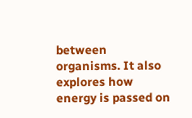between organisms. It also explores how energy is passed on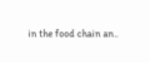in the food chain an..